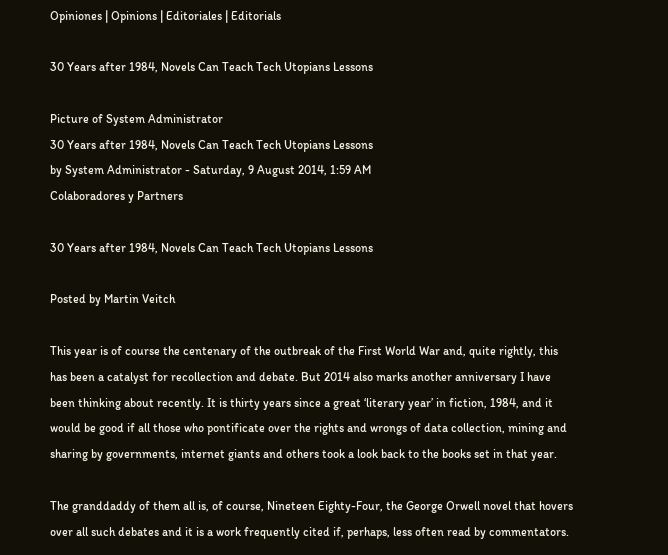Opiniones | Opinions | Editoriales | Editorials

30 Years after 1984, Novels Can Teach Tech Utopians Lessons

Picture of System Administrator
30 Years after 1984, Novels Can Teach Tech Utopians Lessons
by System Administrator - Saturday, 9 August 2014, 1:59 AM
Colaboradores y Partners

30 Years after 1984, Novels Can Teach Tech Utopians Lessons

Posted by Martin Veitch

This year is of course the centenary of the outbreak of the First World War and, quite rightly, this has been a catalyst for recollection and debate. But 2014 also marks another anniversary I have been thinking about recently. It is thirty years since a great ‘literary year’ in fiction, 1984, and it would be good if all those who pontificate over the rights and wrongs of data collection, mining and sharing by governments, internet giants and others took a look back to the books set in that year.

The granddaddy of them all is, of course, Nineteen Eighty-Four, the George Orwell novel that hovers over all such debates and it is a work frequently cited if, perhaps, less often read by commentators.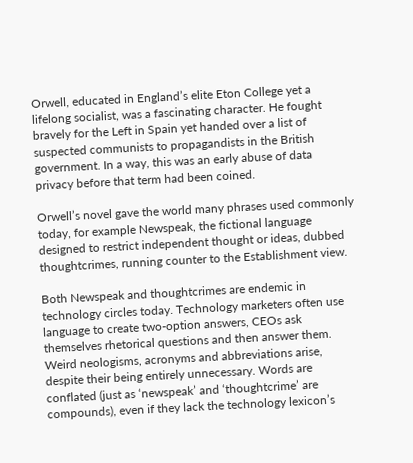Orwell, educated in England’s elite Eton College yet a lifelong socialist, was a fascinating character. He fought bravely for the Left in Spain yet handed over a list of suspected communists to propagandists in the British government. In a way, this was an early abuse of data privacy before that term had been coined.

Orwell’s novel gave the world many phrases used commonly today, for example Newspeak, the fictional language designed to restrict independent thought or ideas, dubbed thoughtcrimes, running counter to the Establishment view.

Both Newspeak and thoughtcrimes are endemic in technology circles today. Technology marketers often use language to create two-option answers, CEOs ask themselves rhetorical questions and then answer them. Weird neologisms, acronyms and abbreviations arise, despite their being entirely unnecessary. Words are conflated (just as ‘newspeak’ and ‘thoughtcrime’ are compounds), even if they lack the technology lexicon’s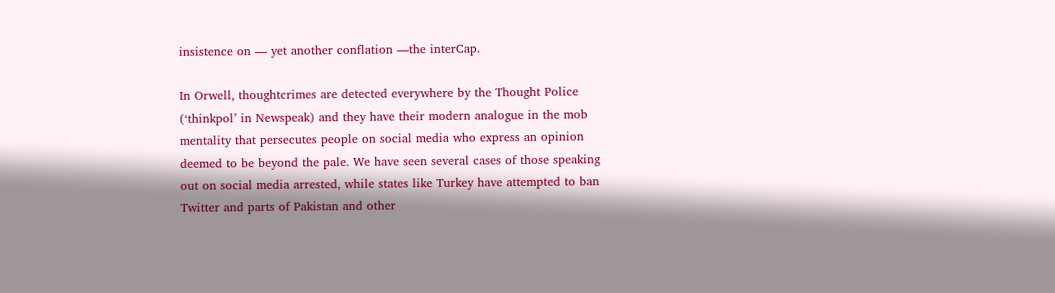insistence on — yet another conflation —the interCap.

In Orwell, thoughtcrimes are detected everywhere by the Thought Police (‘thinkpol’ in Newspeak) and they have their modern analogue in the mob mentality that persecutes people on social media who express an opinion deemed to be beyond the pale. We have seen several cases of those speaking out on social media arrested, while states like Turkey have attempted to ban Twitter and parts of Pakistan and other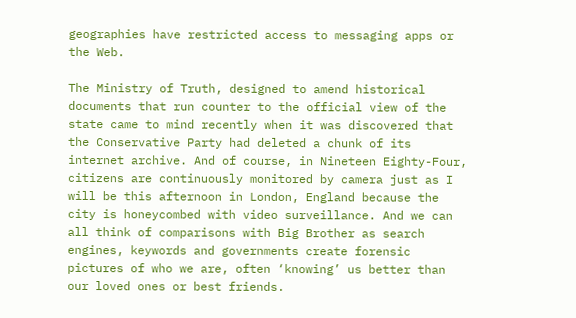geographies have restricted access to messaging apps or the Web.

The Ministry of Truth, designed to amend historical documents that run counter to the official view of the state came to mind recently when it was discovered that the Conservative Party had deleted a chunk of its internet archive. And of course, in Nineteen Eighty-Four, citizens are continuously monitored by camera just as I will be this afternoon in London, England because the city is honeycombed with video surveillance. And we can all think of comparisons with Big Brother as search engines, keywords and governments create forensic pictures of who we are, often ‘knowing’ us better than our loved ones or best friends.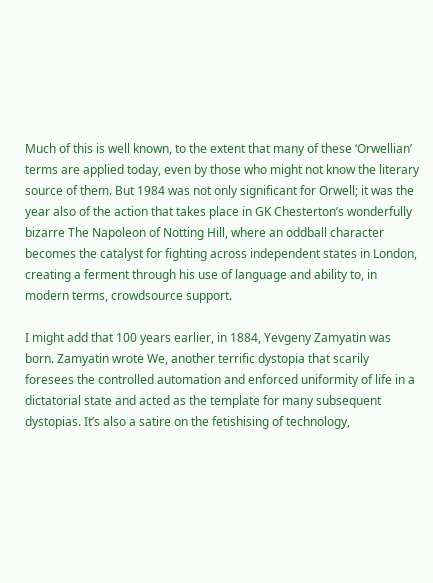Much of this is well known, to the extent that many of these ‘Orwellian’ terms are applied today, even by those who might not know the literary source of them. But 1984 was not only significant for Orwell; it was the year also of the action that takes place in GK Chesterton’s wonderfully bizarre The Napoleon of Notting Hill, where an oddball character becomes the catalyst for fighting across independent states in London, creating a ferment through his use of language and ability to, in modern terms, crowdsource support.

I might add that 100 years earlier, in 1884, Yevgeny Zamyatin was born. Zamyatin wrote We, another terrific dystopia that scarily foresees the controlled automation and enforced uniformity of life in a dictatorial state and acted as the template for many subsequent dystopias. It’s also a satire on the fetishising of technology,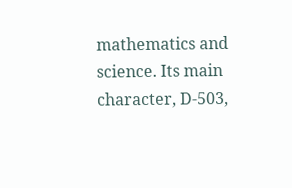mathematics and science. Its main character, D-503,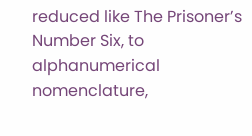reduced like The Prisoner’s Number Six, to alphanumerical nomenclature,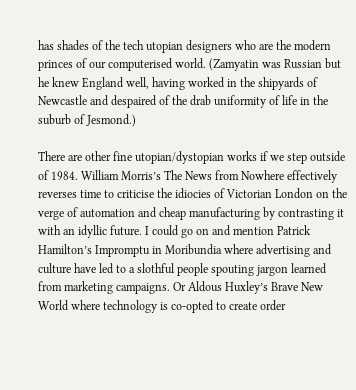has shades of the tech utopian designers who are the modern princes of our computerised world. (Zamyatin was Russian but he knew England well, having worked in the shipyards of Newcastle and despaired of the drab uniformity of life in the suburb of Jesmond.)

There are other fine utopian/dystopian works if we step outside of 1984. William Morris’s The News from Nowhere effectively reverses time to criticise the idiocies of Victorian London on the verge of automation and cheap manufacturing by contrasting it with an idyllic future. I could go on and mention Patrick Hamilton’s Impromptu in Moribundia where advertising and culture have led to a slothful people spouting jargon learned from marketing campaigns. Or Aldous Huxley’s Brave New World where technology is co-opted to create order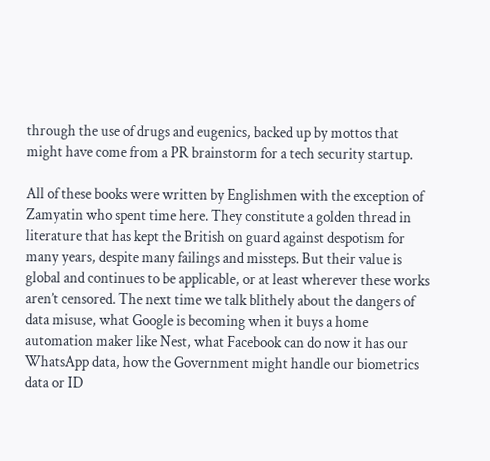through the use of drugs and eugenics, backed up by mottos that might have come from a PR brainstorm for a tech security startup.

All of these books were written by Englishmen with the exception of Zamyatin who spent time here. They constitute a golden thread in literature that has kept the British on guard against despotism for many years, despite many failings and missteps. But their value is global and continues to be applicable, or at least wherever these works aren’t censored. The next time we talk blithely about the dangers of data misuse, what Google is becoming when it buys a home automation maker like Nest, what Facebook can do now it has our WhatsApp data, how the Government might handle our biometrics data or ID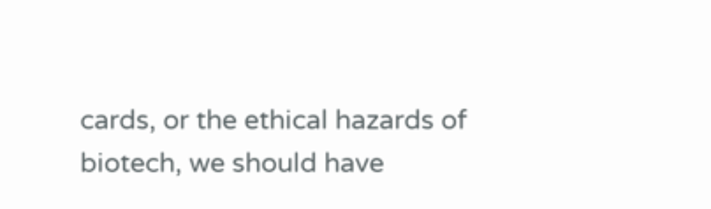cards, or the ethical hazards of biotech, we should have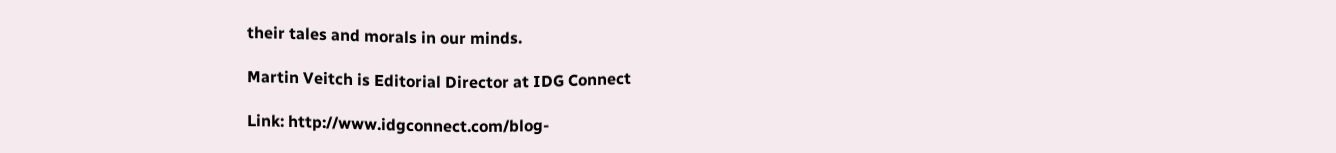their tales and morals in our minds.

Martin Veitch is Editorial Director at IDG Connect

Link: http://www.idgconnect.com/blog-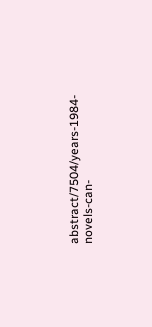abstract/7504/years-1984-novels-can-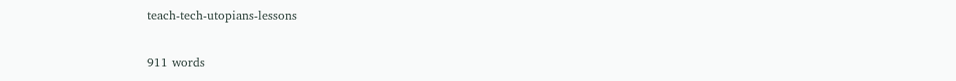teach-tech-utopians-lessons

911 words